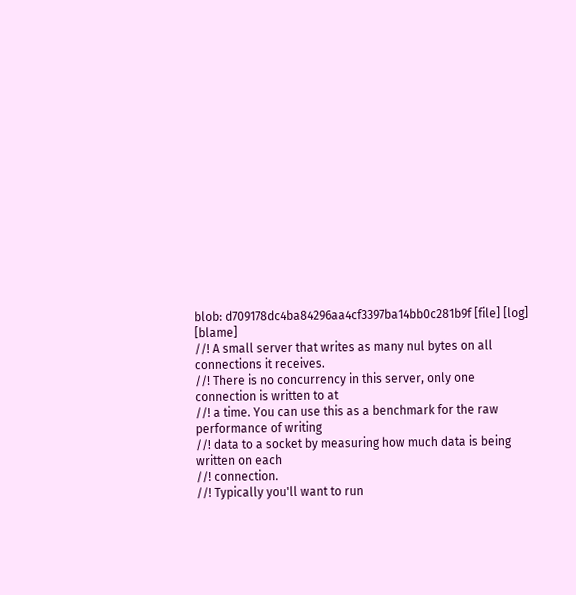blob: d709178dc4ba84296aa4cf3397ba14bb0c281b9f [file] [log] [blame]
//! A small server that writes as many nul bytes on all connections it receives.
//! There is no concurrency in this server, only one connection is written to at
//! a time. You can use this as a benchmark for the raw performance of writing
//! data to a socket by measuring how much data is being written on each
//! connection.
//! Typically you'll want to run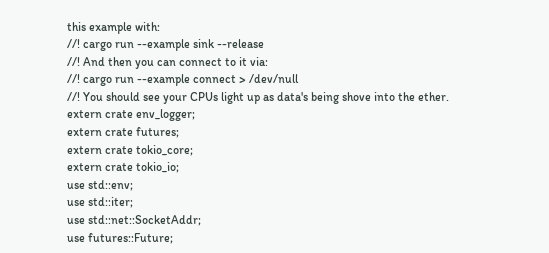this example with:
//! cargo run --example sink --release
//! And then you can connect to it via:
//! cargo run --example connect > /dev/null
//! You should see your CPUs light up as data's being shove into the ether.
extern crate env_logger;
extern crate futures;
extern crate tokio_core;
extern crate tokio_io;
use std::env;
use std::iter;
use std::net::SocketAddr;
use futures::Future;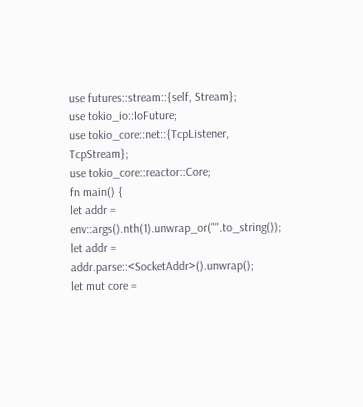use futures::stream::{self, Stream};
use tokio_io::IoFuture;
use tokio_core::net::{TcpListener, TcpStream};
use tokio_core::reactor::Core;
fn main() {
let addr = env::args().nth(1).unwrap_or("".to_string());
let addr = addr.parse::<SocketAddr>().unwrap();
let mut core =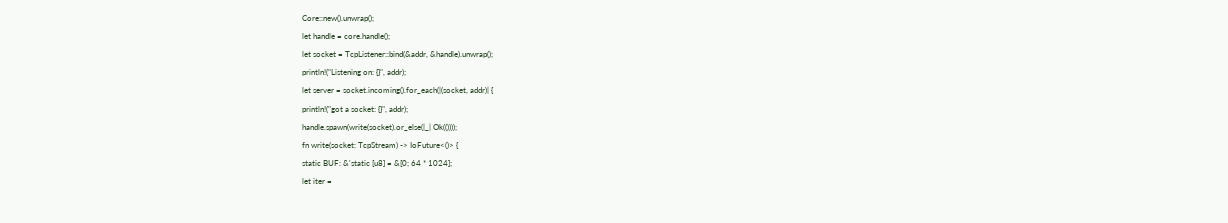Core::new().unwrap();
let handle = core.handle();
let socket = TcpListener::bind(&addr, &handle).unwrap();
println!("Listening on: {}", addr);
let server = socket.incoming().for_each(|(socket, addr)| {
println!("got a socket: {}", addr);
handle.spawn(write(socket).or_else(|_| Ok(())));
fn write(socket: TcpStream) -> IoFuture<()> {
static BUF: &'static [u8] = &[0; 64 * 1024];
let iter =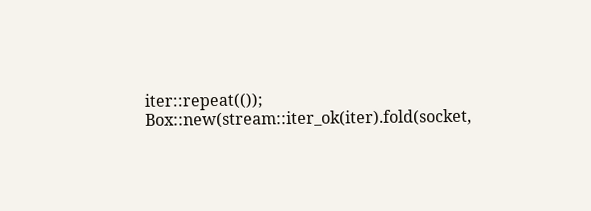iter::repeat(());
Box::new(stream::iter_ok(iter).fold(socket,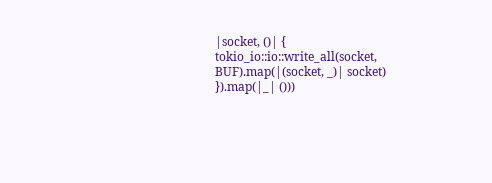|socket, ()| {
tokio_io::io::write_all(socket, BUF).map(|(socket, _)| socket)
}).map(|_| ()))